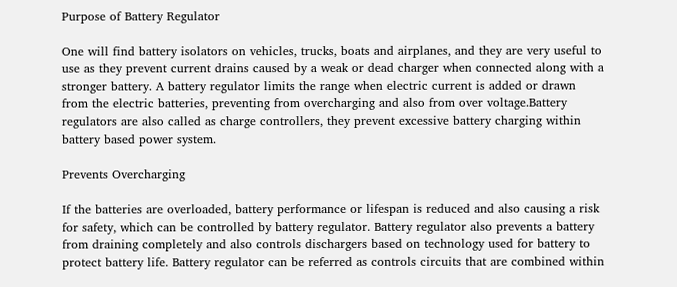Purpose of Battery Regulator

One will find battery isolators on vehicles, trucks, boats and airplanes, and they are very useful to use as they prevent current drains caused by a weak or dead charger when connected along with a stronger battery. A battery regulator limits the range when electric current is added or drawn from the electric batteries, preventing from overcharging and also from over voltage.Battery regulators are also called as charge controllers, they prevent excessive battery charging within battery based power system.

Prevents Overcharging

If the batteries are overloaded, battery performance or lifespan is reduced and also causing a risk for safety, which can be controlled by battery regulator. Battery regulator also prevents a battery from draining completely and also controls dischargers based on technology used for battery to protect battery life. Battery regulator can be referred as controls circuits that are combined within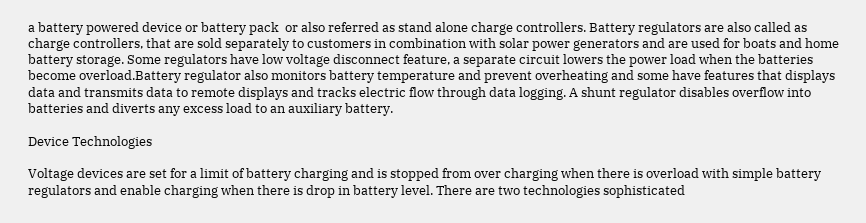a battery powered device or battery pack  or also referred as stand alone charge controllers. Battery regulators are also called as charge controllers, that are sold separately to customers in combination with solar power generators and are used for boats and home battery storage. Some regulators have low voltage disconnect feature, a separate circuit lowers the power load when the batteries become overload.Battery regulator also monitors battery temperature and prevent overheating and some have features that displays data and transmits data to remote displays and tracks electric flow through data logging. A shunt regulator disables overflow into batteries and diverts any excess load to an auxiliary battery.

Device Technologies

Voltage devices are set for a limit of battery charging and is stopped from over charging when there is overload with simple battery regulators and enable charging when there is drop in battery level. There are two technologies sophisticated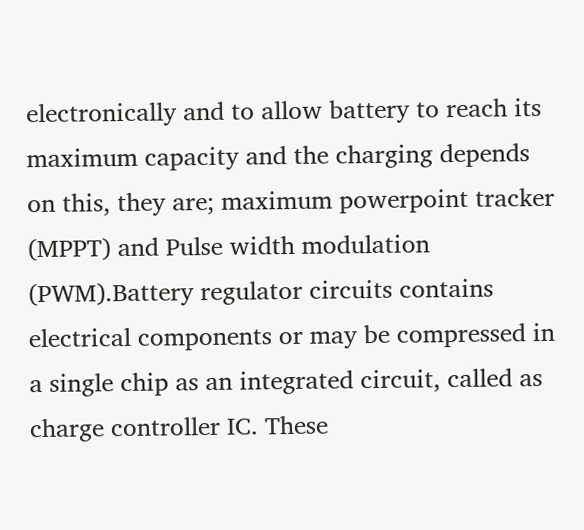electronically and to allow battery to reach its maximum capacity and the charging depends on this, they are; maximum powerpoint tracker (MPPT) and Pulse width modulation (PWM).Battery regulator circuits contains electrical components or may be compressed in a single chip as an integrated circuit, called as charge controller IC. These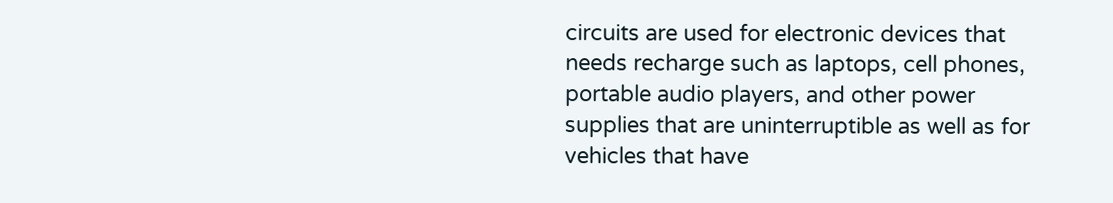circuits are used for electronic devices that needs recharge such as laptops, cell phones, portable audio players, and other power supplies that are uninterruptible as well as for vehicles that have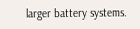larger battery systems.